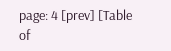page: 4 [prev] [Table of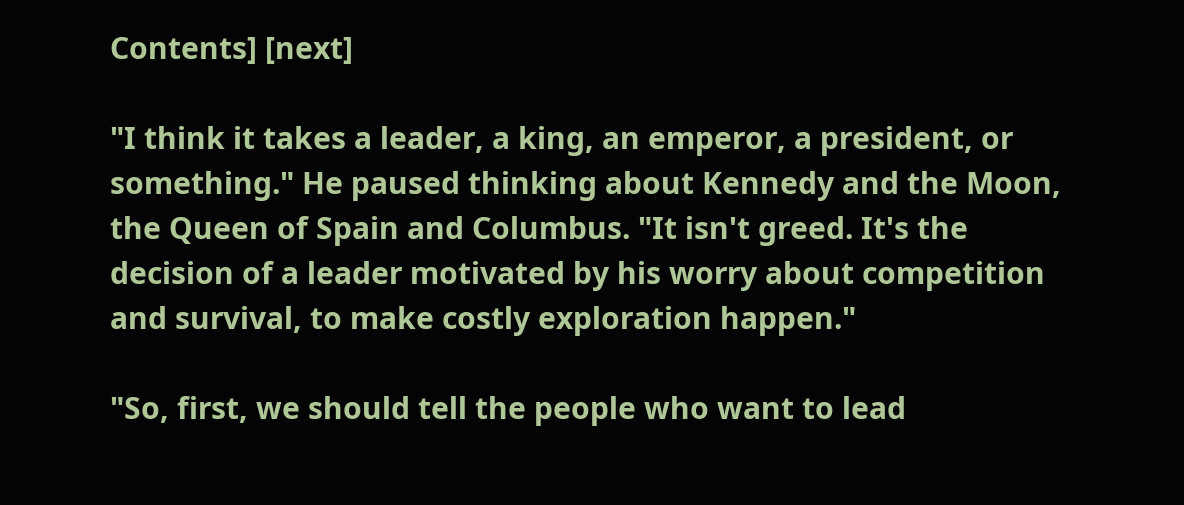Contents] [next]

"I think it takes a leader, a king, an emperor, a president, or something." He paused thinking about Kennedy and the Moon, the Queen of Spain and Columbus. "It isn't greed. It's the decision of a leader motivated by his worry about competition and survival, to make costly exploration happen."

"So, first, we should tell the people who want to lead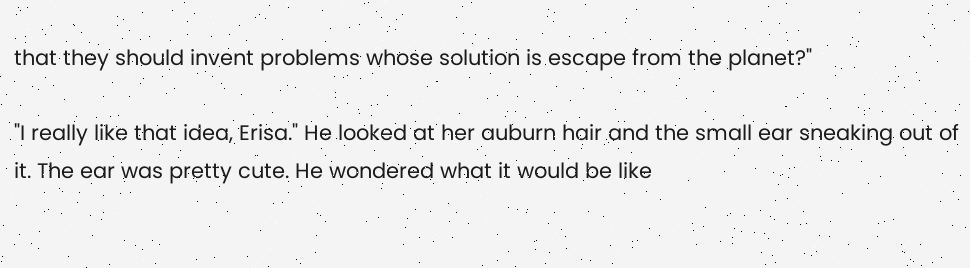that they should invent problems whose solution is escape from the planet?"

"I really like that idea, Erisa." He looked at her auburn hair and the small ear sneaking out of it. The ear was pretty cute. He wondered what it would be like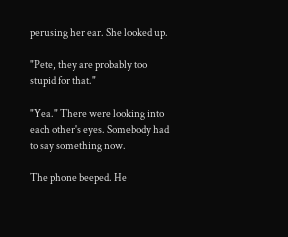perusing her ear. She looked up.

"Pete, they are probably too stupid for that."

"Yea." There were looking into each other's eyes. Somebody had to say something now.

The phone beeped. He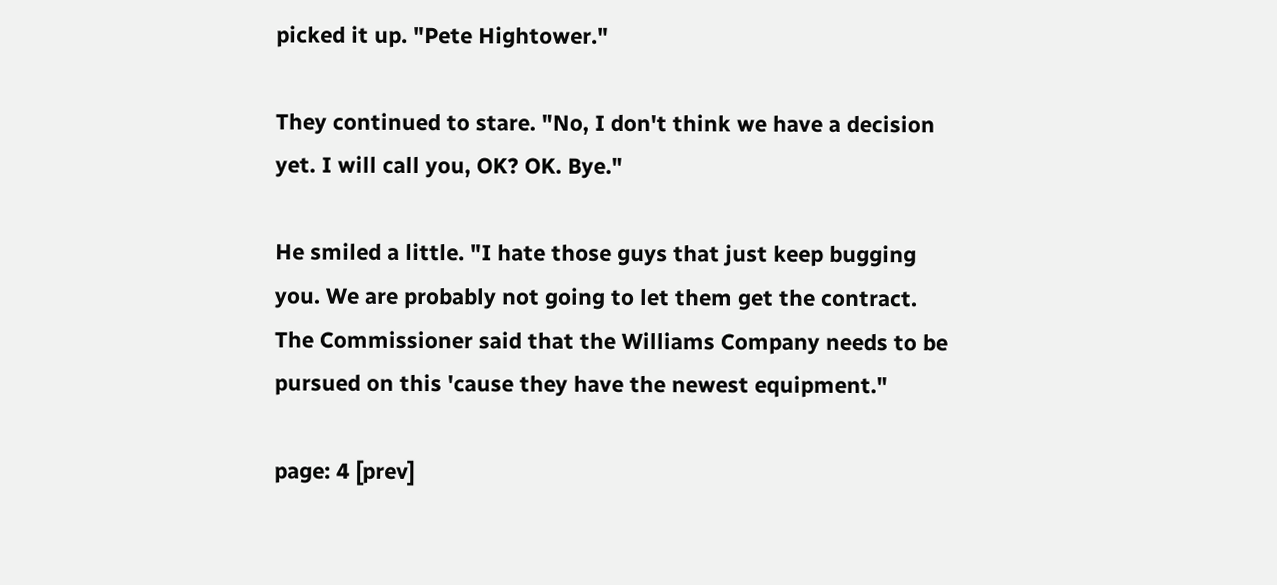picked it up. "Pete Hightower."

They continued to stare. "No, I don't think we have a decision yet. I will call you, OK? OK. Bye."

He smiled a little. "I hate those guys that just keep bugging you. We are probably not going to let them get the contract. The Commissioner said that the Williams Company needs to be pursued on this 'cause they have the newest equipment."

page: 4 [prev]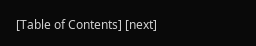[Table of Contents] [next]